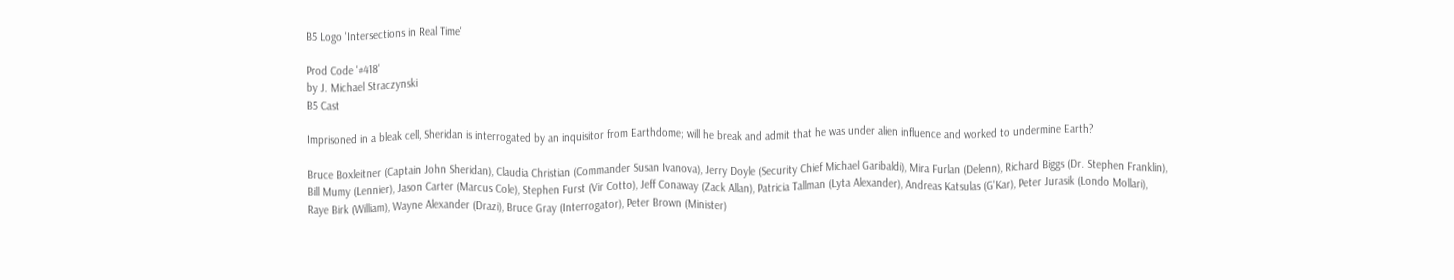B5 Logo 'Intersections in Real Time'

Prod Code '#418'
by J. Michael Straczynski
B5 Cast

Imprisoned in a bleak cell, Sheridan is interrogated by an inquisitor from Earthdome; will he break and admit that he was under alien influence and worked to undermine Earth?

Bruce Boxleitner (Captain John Sheridan), Claudia Christian (Commander Susan Ivanova), Jerry Doyle (Security Chief Michael Garibaldi), Mira Furlan (Delenn), Richard Biggs (Dr. Stephen Franklin), Bill Mumy (Lennier), Jason Carter (Marcus Cole), Stephen Furst (Vir Cotto), Jeff Conaway (Zack Allan), Patricia Tallman (Lyta Alexander), Andreas Katsulas (G'Kar), Peter Jurasik (Londo Mollari), Raye Birk (William), Wayne Alexander (Drazi), Bruce Gray (Interrogator), Peter Brown (Minister)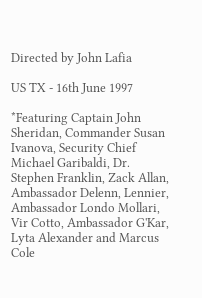Directed by John Lafia

US TX - 16th June 1997

*Featuring Captain John Sheridan, Commander Susan Ivanova, Security Chief Michael Garibaldi, Dr. Stephen Franklin, Zack Allan, Ambassador Delenn, Lennier, Ambassador Londo Mollari, Vir Cotto, Ambassador G'Kar, Lyta Alexander and Marcus Cole